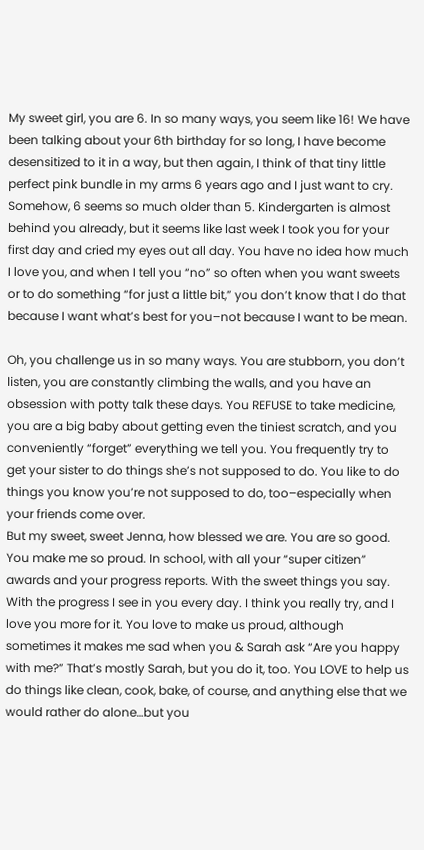My sweet girl, you are 6. In so many ways, you seem like 16! We have been talking about your 6th birthday for so long, I have become desensitized to it in a way, but then again, I think of that tiny little perfect pink bundle in my arms 6 years ago and I just want to cry. Somehow, 6 seems so much older than 5. Kindergarten is almost behind you already, but it seems like last week I took you for your first day and cried my eyes out all day. You have no idea how much I love you, and when I tell you “no” so often when you want sweets or to do something “for just a little bit,” you don’t know that I do that because I want what’s best for you–not because I want to be mean.

Oh, you challenge us in so many ways. You are stubborn, you don’t listen, you are constantly climbing the walls, and you have an obsession with potty talk these days. You REFUSE to take medicine, you are a big baby about getting even the tiniest scratch, and you conveniently “forget” everything we tell you. You frequently try to get your sister to do things she’s not supposed to do. You like to do things you know you’re not supposed to do, too–especially when your friends come over.
But my sweet, sweet Jenna, how blessed we are. You are so good. You make me so proud. In school, with all your “super citizen” awards and your progress reports. With the sweet things you say. With the progress I see in you every day. I think you really try, and I love you more for it. You love to make us proud, although sometimes it makes me sad when you & Sarah ask “Are you happy with me?” That’s mostly Sarah, but you do it, too. You LOVE to help us do things like clean, cook, bake, of course, and anything else that we would rather do alone…but you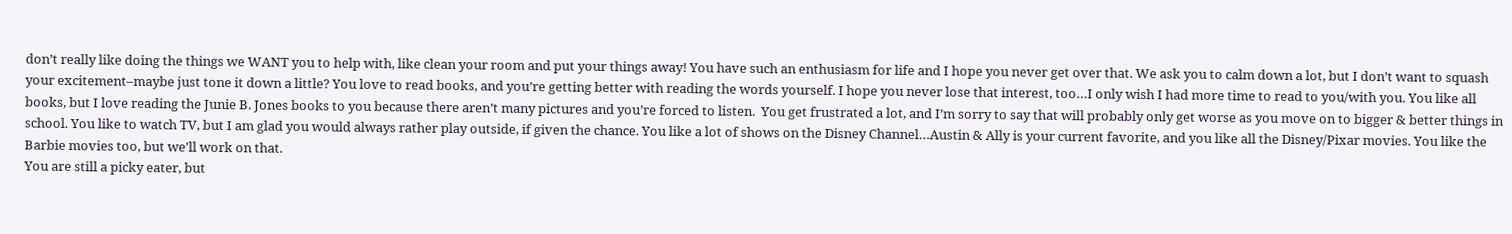don’t really like doing the things we WANT you to help with, like clean your room and put your things away! You have such an enthusiasm for life and I hope you never get over that. We ask you to calm down a lot, but I don’t want to squash your excitement–maybe just tone it down a little? You love to read books, and you’re getting better with reading the words yourself. I hope you never lose that interest, too…I only wish I had more time to read to you/with you. You like all books, but I love reading the Junie B. Jones books to you because there aren’t many pictures and you’re forced to listen.  You get frustrated a lot, and I’m sorry to say that will probably only get worse as you move on to bigger & better things in school. You like to watch TV, but I am glad you would always rather play outside, if given the chance. You like a lot of shows on the Disney Channel…Austin & Ally is your current favorite, and you like all the Disney/Pixar movies. You like the Barbie movies too, but we’ll work on that.
You are still a picky eater, but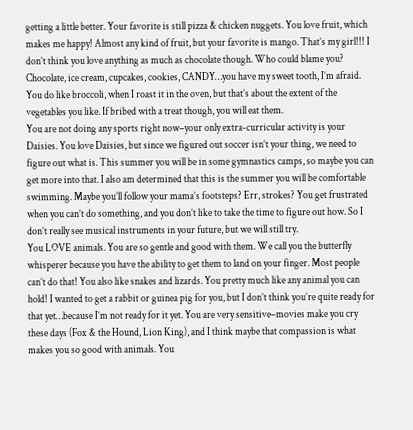getting a little better. Your favorite is still pizza & chicken nuggets. You love fruit, which makes me happy! Almost any kind of fruit, but your favorite is mango. That’s my girl!!! I don’t think you love anything as much as chocolate though. Who could blame you? Chocolate, ice cream, cupcakes, cookies, CANDY…you have my sweet tooth, I’m afraid. You do like broccoli, when I roast it in the oven, but that’s about the extent of the vegetables you like. If bribed with a treat though, you will eat them.
You are not doing any sports right now–your only extra-curricular activity is your Daisies. You love Daisies, but since we figured out soccer isn’t your thing, we need to figure out what is. This summer you will be in some gymnastics camps, so maybe you can get more into that. I also am determined that this is the summer you will be comfortable swimming. Maybe you’ll follow your mama’s footsteps? Err, strokes? You get frustrated when you can’t do something, and you don’t like to take the time to figure out how. So I don’t really see musical instruments in your future, but we will still try.
You LOVE animals. You are so gentle and good with them. We call you the butterfly whisperer because you have the ability to get them to land on your finger. Most people can’t do that! You also like snakes and lizards. You pretty much like any animal you can hold! I wanted to get a rabbit or guinea pig for you, but I don’t think you’re quite ready for that yet…because I’m not ready for it yet. You are very sensitive–movies make you cry these days (Fox & the Hound, Lion King), and I think maybe that compassion is what makes you so good with animals. You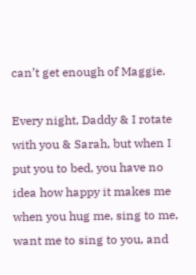can’t get enough of Maggie.

Every night, Daddy & I rotate with you & Sarah, but when I put you to bed, you have no idea how happy it makes me when you hug me, sing to me, want me to sing to you, and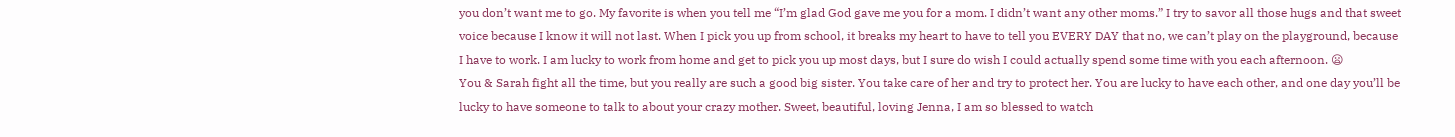you don’t want me to go. My favorite is when you tell me “I’m glad God gave me you for a mom. I didn’t want any other moms.” I try to savor all those hugs and that sweet voice because I know it will not last. When I pick you up from school, it breaks my heart to have to tell you EVERY DAY that no, we can’t play on the playground, because I have to work. I am lucky to work from home and get to pick you up most days, but I sure do wish I could actually spend some time with you each afternoon. 😦
You & Sarah fight all the time, but you really are such a good big sister. You take care of her and try to protect her. You are lucky to have each other, and one day you’ll be lucky to have someone to talk to about your crazy mother. Sweet, beautiful, loving Jenna, I am so blessed to watch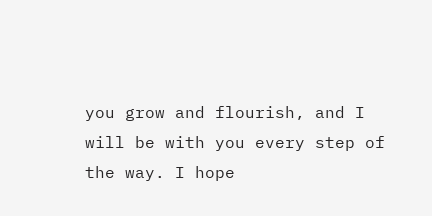you grow and flourish, and I will be with you every step of the way. I hope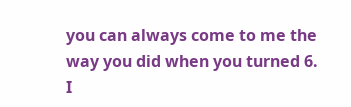you can always come to me the way you did when you turned 6. I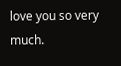love you so very much.